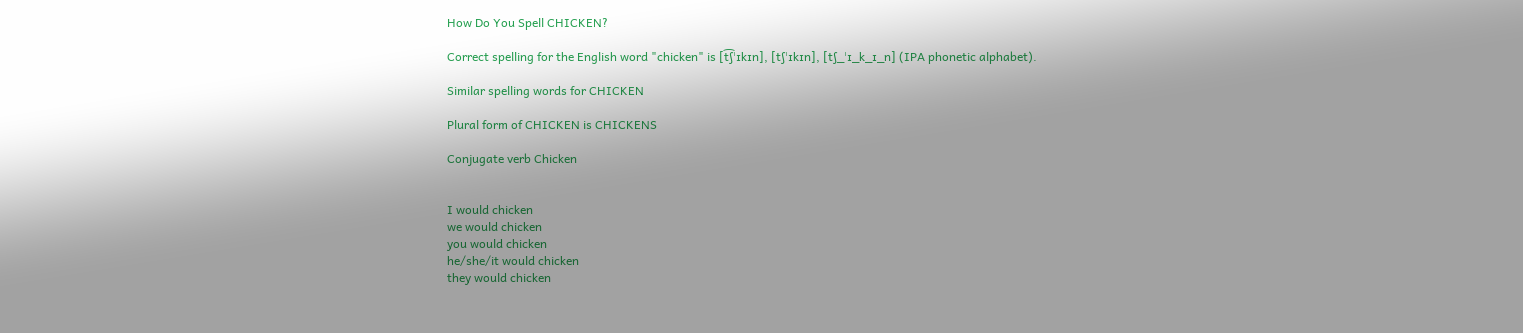How Do You Spell CHICKEN?

Correct spelling for the English word "chicken" is [t͡ʃˈɪkɪn], [tʃˈɪkɪn], [tʃ_ˈɪ_k_ɪ_n] (IPA phonetic alphabet).

Similar spelling words for CHICKEN

Plural form of CHICKEN is CHICKENS

Conjugate verb Chicken


I would chicken
we would chicken
you would chicken
he/she/it would chicken
they would chicken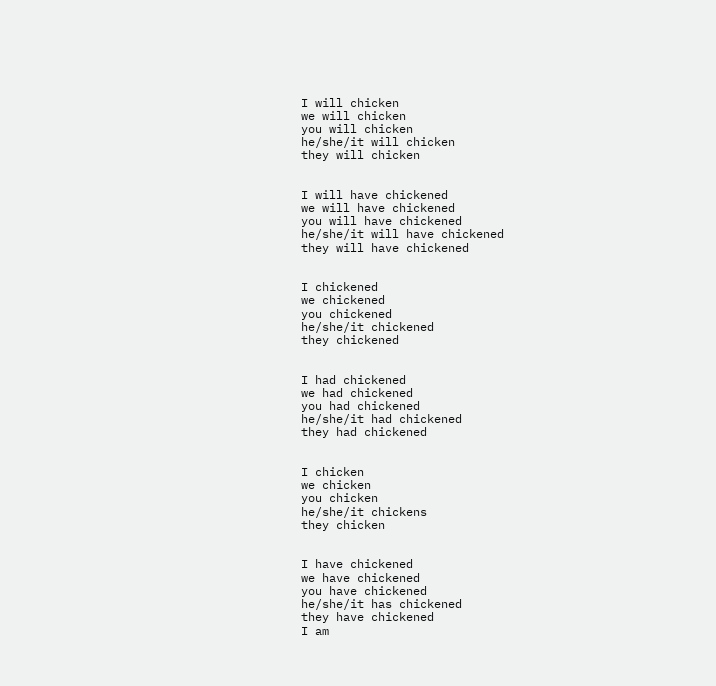I will chicken
we will chicken
you will chicken
he/she/it will chicken
they will chicken


I will have chickened
we will have chickened
you will have chickened
he/she/it will have chickened
they will have chickened


I chickened
we chickened
you chickened
he/she/it chickened
they chickened


I had chickened
we had chickened
you had chickened
he/she/it had chickened
they had chickened


I chicken
we chicken
you chicken
he/she/it chickens
they chicken


I have chickened
we have chickened
you have chickened
he/she/it has chickened
they have chickened
I am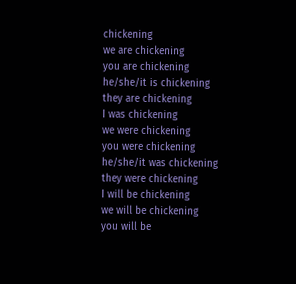chickening
we are chickening
you are chickening
he/she/it is chickening
they are chickening
I was chickening
we were chickening
you were chickening
he/she/it was chickening
they were chickening
I will be chickening
we will be chickening
you will be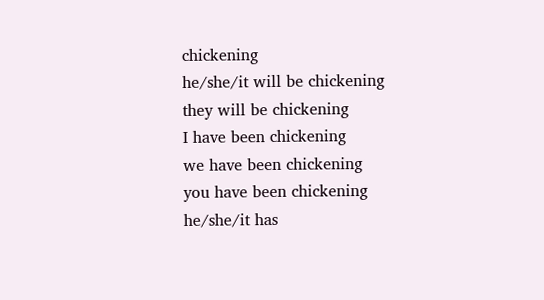chickening
he/she/it will be chickening
they will be chickening
I have been chickening
we have been chickening
you have been chickening
he/she/it has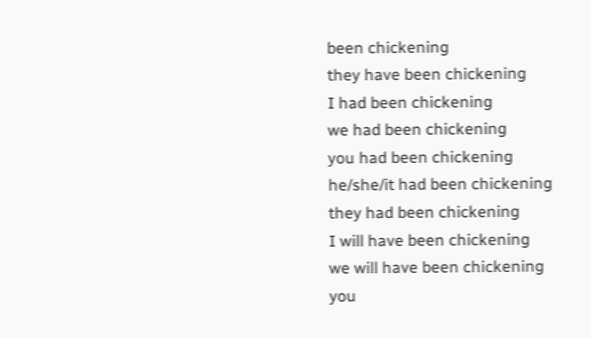been chickening
they have been chickening
I had been chickening
we had been chickening
you had been chickening
he/she/it had been chickening
they had been chickening
I will have been chickening
we will have been chickening
you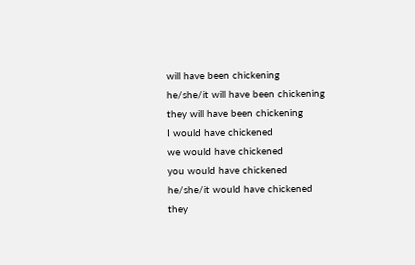will have been chickening
he/she/it will have been chickening
they will have been chickening
I would have chickened
we would have chickened
you would have chickened
he/she/it would have chickened
they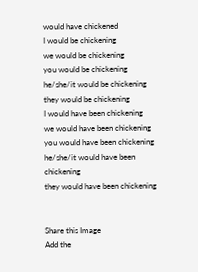would have chickened
I would be chickening
we would be chickening
you would be chickening
he/she/it would be chickening
they would be chickening
I would have been chickening
we would have been chickening
you would have been chickening
he/she/it would have been chickening
they would have been chickening


Share this Image
Add the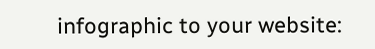infographic to your website: